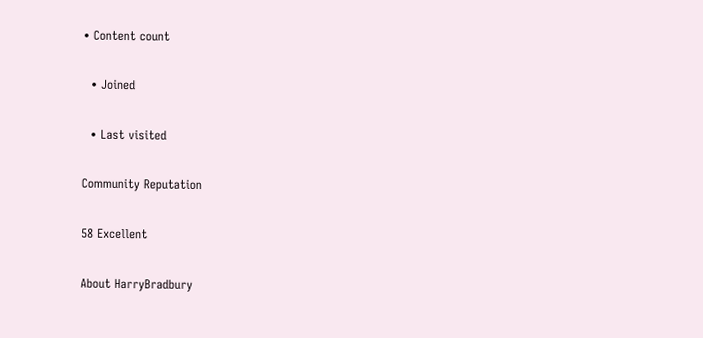• Content count

  • Joined

  • Last visited

Community Reputation

58 Excellent

About HarryBradbury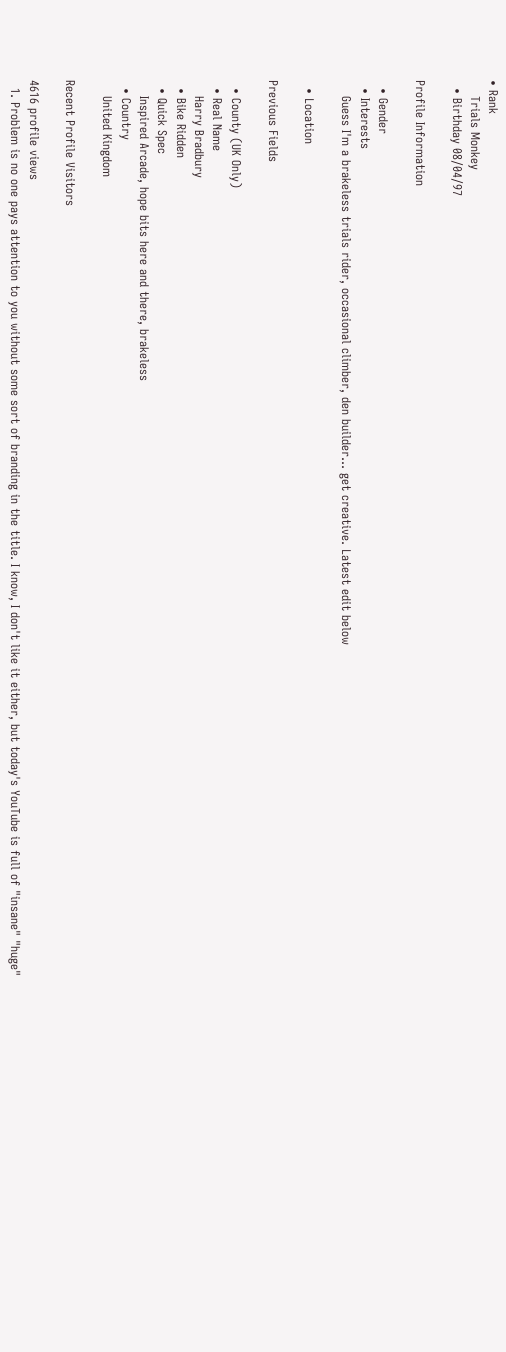• Rank
    Trials Monkey
  • Birthday 08/04/97

Profile Information

  • Gender
  • Interests
    Guess I'm a brakeless trials rider, occasional climber, den builder... get creative. Latest edit below

  • Location

Previous Fields

  • County (UK Only)
  • Real Name
    Harry Bradbury
  • Bike Ridden
  • Quick Spec
    Inspired Arcade, hope bits here and there, brakeless
  • Country
    United Kingdom

Recent Profile Visitors

4616 profile views
  1. Problem is no one pays attention to you without some sort of branding in the title. I know, I don't like it either, but today's YouTube is full of "insane" "huge"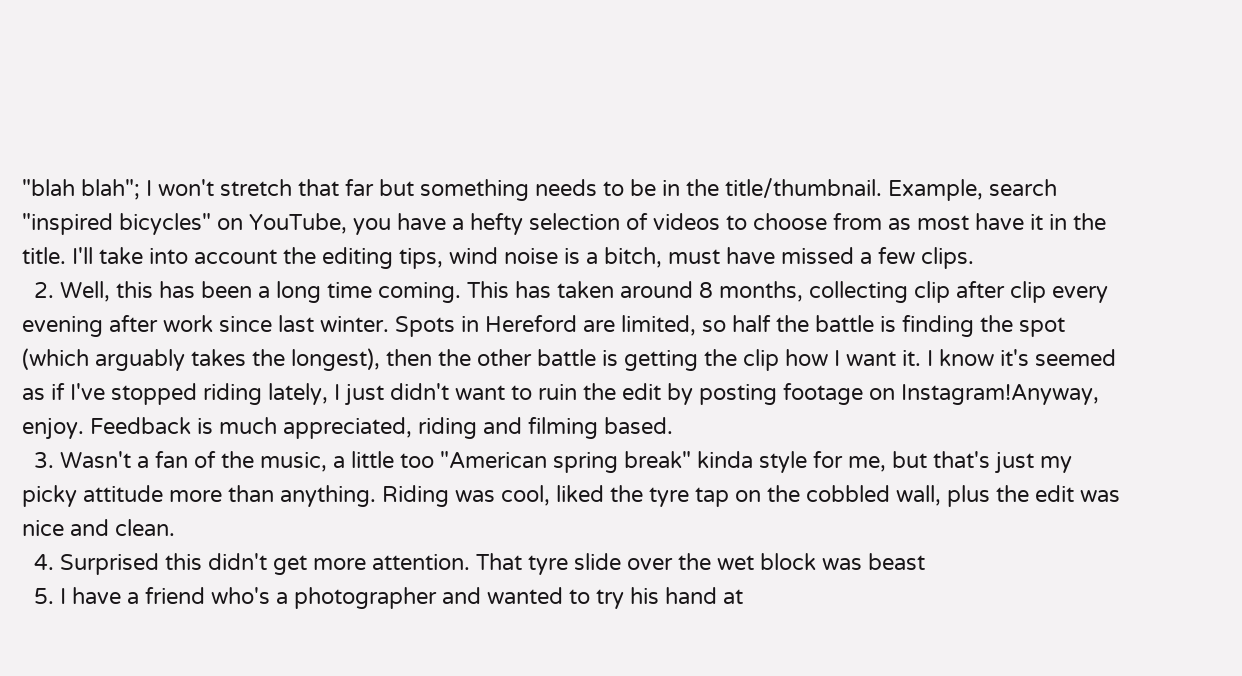"blah blah"; I won't stretch that far but something needs to be in the title/thumbnail. Example, search "inspired bicycles" on YouTube, you have a hefty selection of videos to choose from as most have it in the title. I'll take into account the editing tips, wind noise is a bitch, must have missed a few clips.
  2. Well, this has been a long time coming. This has taken around 8 months, collecting clip after clip every evening after work since last winter. Spots in Hereford are limited, so half the battle is finding the spot (which arguably takes the longest), then the other battle is getting the clip how I want it. I know it's seemed as if I've stopped riding lately, I just didn't want to ruin the edit by posting footage on Instagram!Anyway, enjoy. Feedback is much appreciated, riding and filming based.
  3. Wasn't a fan of the music, a little too "American spring break" kinda style for me, but that's just my picky attitude more than anything. Riding was cool, liked the tyre tap on the cobbled wall, plus the edit was nice and clean.
  4. Surprised this didn't get more attention. That tyre slide over the wet block was beast
  5. I have a friend who's a photographer and wanted to try his hand at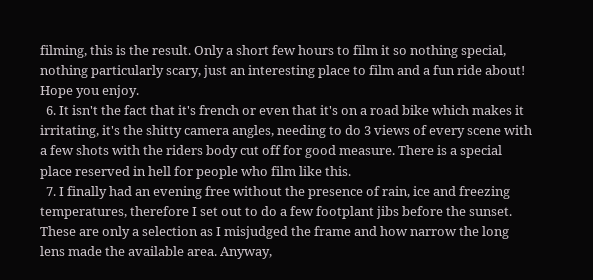filming, this is the result. Only a short few hours to film it so nothing special, nothing particularly scary, just an interesting place to film and a fun ride about! Hope you enjoy.
  6. It isn't the fact that it's french or even that it's on a road bike which makes it irritating, it's the shitty camera angles, needing to do 3 views of every scene with a few shots with the riders body cut off for good measure. There is a special place reserved in hell for people who film like this.
  7. I finally had an evening free without the presence of rain, ice and freezing temperatures, therefore I set out to do a few footplant jibs before the sunset. These are only a selection as I misjudged the frame and how narrow the long lens made the available area. Anyway,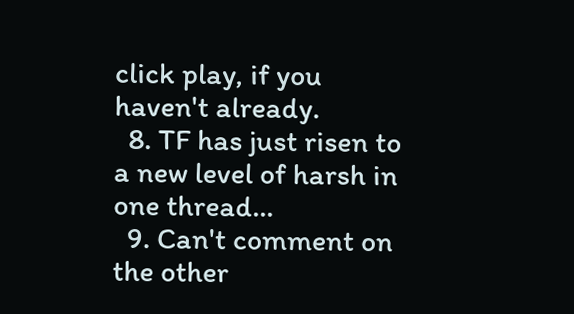click play, if you haven't already.
  8. TF has just risen to a new level of harsh in one thread...
  9. Can't comment on the other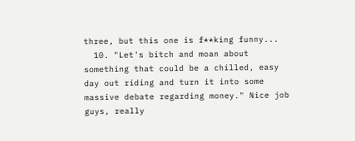three, but this one is f**king funny...
  10. "Let's bitch and moan about something that could be a chilled, easy day out riding and turn it into some massive debate regarding money." Nice job guys, really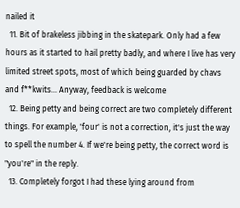nailed it
  11. Bit of brakeless jibbing in the skatepark. Only had a few hours as it started to hail pretty badly, and where I live has very limited street spots, most of which being guarded by chavs and f**kwits... Anyway, feedback is welcome
  12. Being petty and being correct are two completely different things. For example, 'four' is not a correction, it's just the way to spell the number 4. If we're being petty, the correct word is "you're" in the reply.
  13. Completely forgot I had these lying around from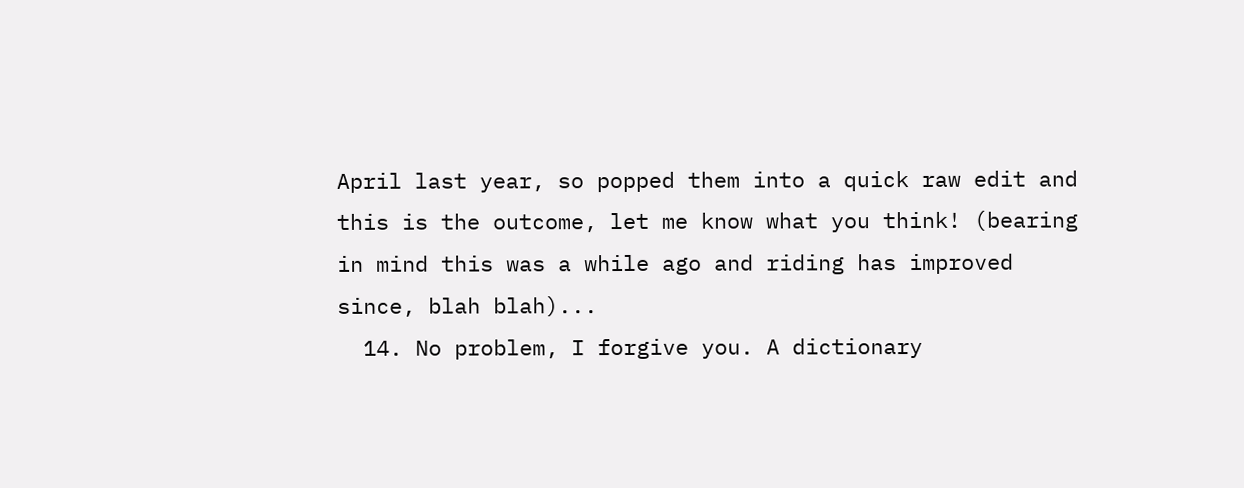April last year, so popped them into a quick raw edit and this is the outcome, let me know what you think! (bearing in mind this was a while ago and riding has improved since, blah blah)...
  14. No problem, I forgive you. A dictionary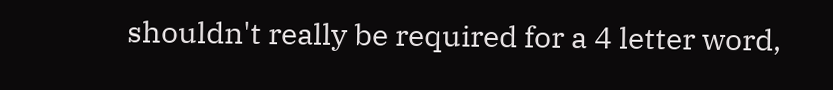shouldn't really be required for a 4 letter word,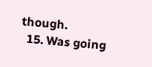though.
  15. Was going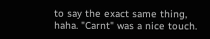to say the exact same thing, haha. "Carnt" was a nice touch.